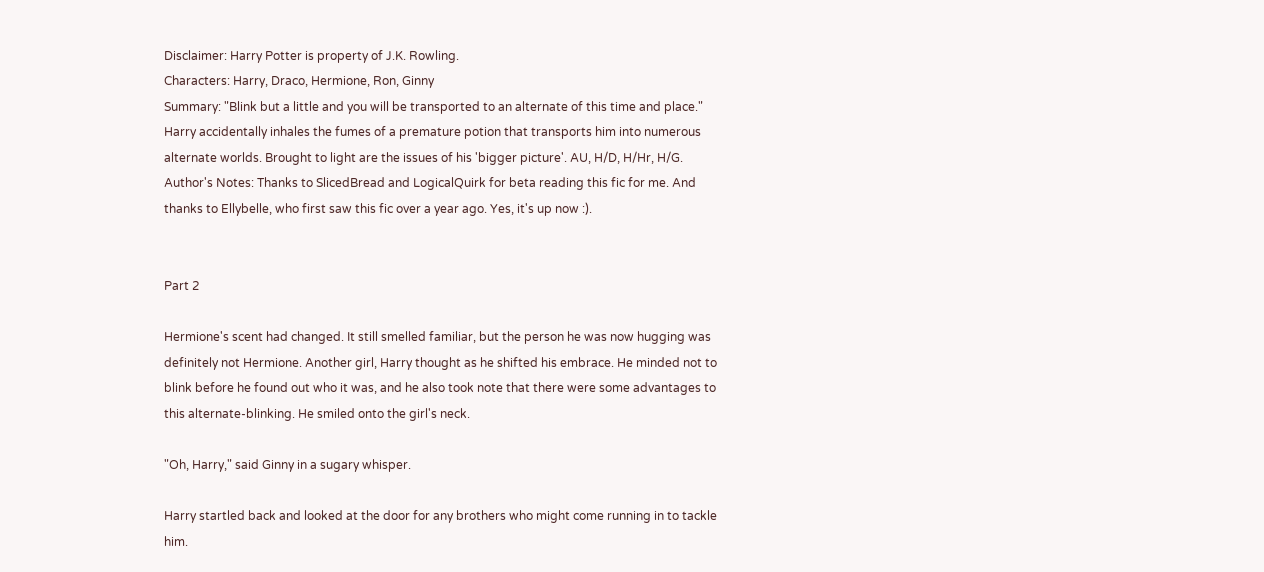Disclaimer: Harry Potter is property of J.K. Rowling.
Characters: Harry, Draco, Hermione, Ron, Ginny
Summary: "Blink but a little and you will be transported to an alternate of this time and place." Harry accidentally inhales the fumes of a premature potion that transports him into numerous alternate worlds. Brought to light are the issues of his 'bigger picture'. AU, H/D, H/Hr, H/G.
Author's Notes: Thanks to SlicedBread and LogicalQuirk for beta reading this fic for me. And thanks to Ellybelle, who first saw this fic over a year ago. Yes, it's up now :).


Part 2

Hermione's scent had changed. It still smelled familiar, but the person he was now hugging was definitely not Hermione. Another girl, Harry thought as he shifted his embrace. He minded not to blink before he found out who it was, and he also took note that there were some advantages to this alternate-blinking. He smiled onto the girl's neck.

"Oh, Harry," said Ginny in a sugary whisper.

Harry startled back and looked at the door for any brothers who might come running in to tackle him.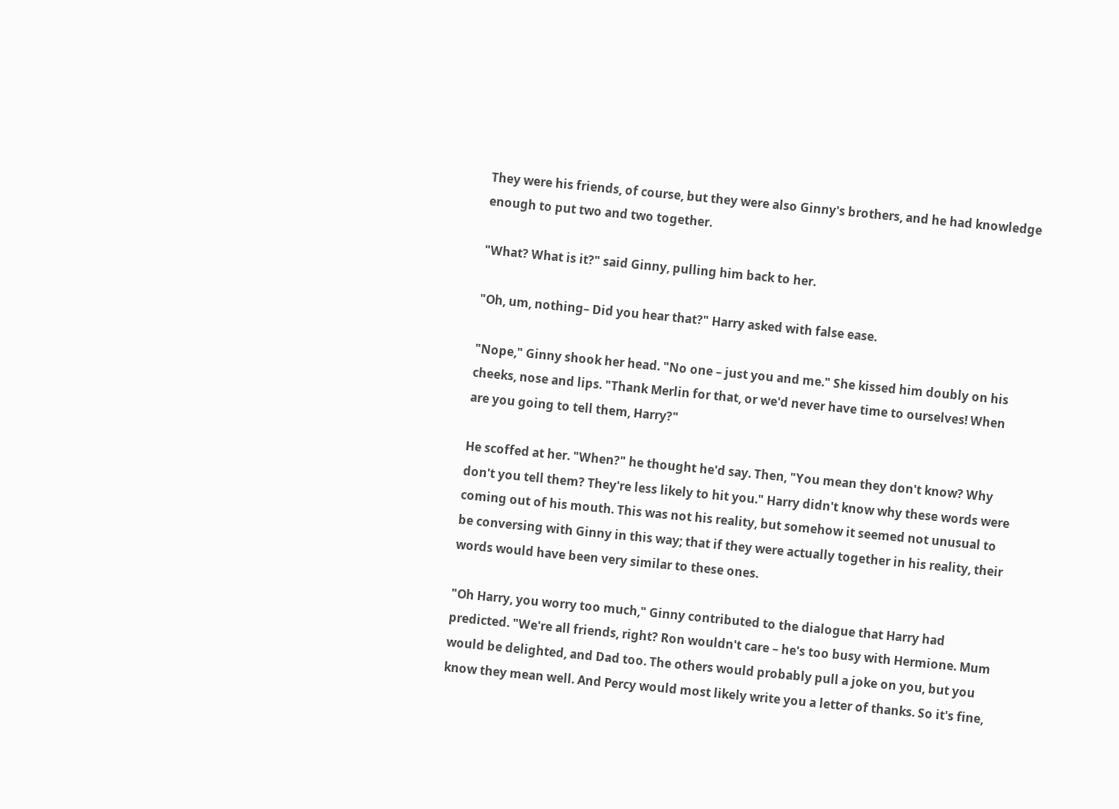They were his friends, of course, but they were also Ginny's brothers, and he had knowledge enough to put two and two together.

"What? What is it?" said Ginny, pulling him back to her.

"Oh, um, nothing– Did you hear that?" Harry asked with false ease.

"Nope," Ginny shook her head. "No one – just you and me." She kissed him doubly on his cheeks, nose and lips. "Thank Merlin for that, or we'd never have time to ourselves! When are you going to tell them, Harry?"

He scoffed at her. "When?" he thought he'd say. Then, "You mean they don't know? Why don't you tell them? They're less likely to hit you." Harry didn't know why these words were coming out of his mouth. This was not his reality, but somehow it seemed not unusual to be conversing with Ginny in this way; that if they were actually together in his reality, their words would have been very similar to these ones.

"Oh Harry, you worry too much," Ginny contributed to the dialogue that Harry had predicted. "We're all friends, right? Ron wouldn't care – he's too busy with Hermione. Mum would be delighted, and Dad too. The others would probably pull a joke on you, but you know they mean well. And Percy would most likely write you a letter of thanks. So it's fine,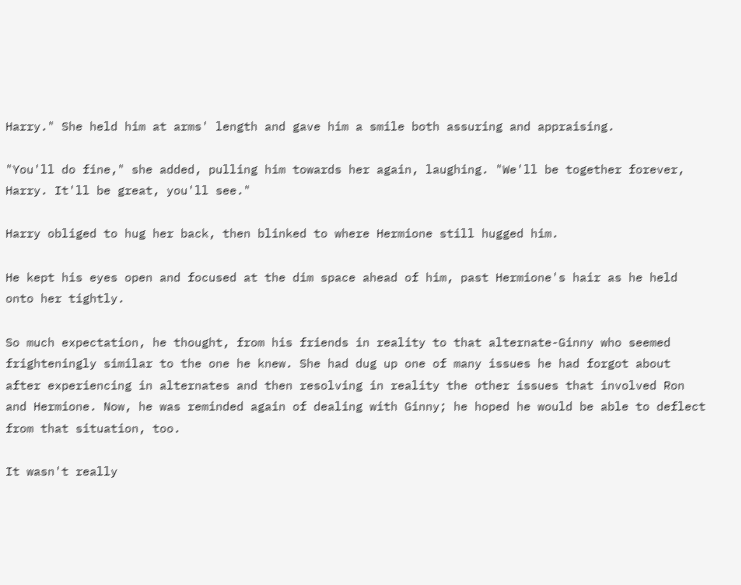Harry." She held him at arms' length and gave him a smile both assuring and appraising.

"You'll do fine," she added, pulling him towards her again, laughing. "We'll be together forever, Harry. It'll be great, you'll see."

Harry obliged to hug her back, then blinked to where Hermione still hugged him.

He kept his eyes open and focused at the dim space ahead of him, past Hermione's hair as he held onto her tightly.

So much expectation, he thought, from his friends in reality to that alternate-Ginny who seemed frighteningly similar to the one he knew. She had dug up one of many issues he had forgot about after experiencing in alternates and then resolving in reality the other issues that involved Ron and Hermione. Now, he was reminded again of dealing with Ginny; he hoped he would be able to deflect from that situation, too.

It wasn't really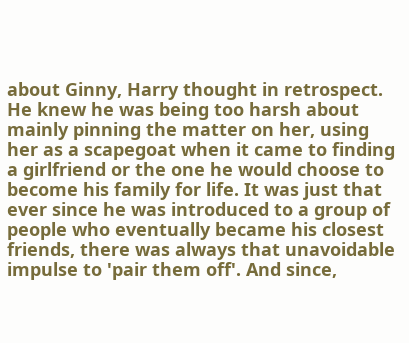about Ginny, Harry thought in retrospect. He knew he was being too harsh about mainly pinning the matter on her, using her as a scapegoat when it came to finding a girlfriend or the one he would choose to become his family for life. It was just that ever since he was introduced to a group of people who eventually became his closest friends, there was always that unavoidable impulse to 'pair them off'. And since,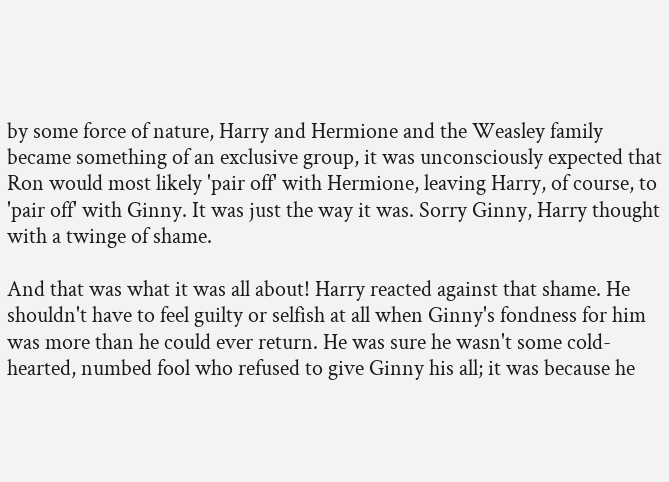by some force of nature, Harry and Hermione and the Weasley family became something of an exclusive group, it was unconsciously expected that Ron would most likely 'pair off' with Hermione, leaving Harry, of course, to 'pair off' with Ginny. It was just the way it was. Sorry Ginny, Harry thought with a twinge of shame.

And that was what it was all about! Harry reacted against that shame. He shouldn't have to feel guilty or selfish at all when Ginny's fondness for him was more than he could ever return. He was sure he wasn't some cold-hearted, numbed fool who refused to give Ginny his all; it was because he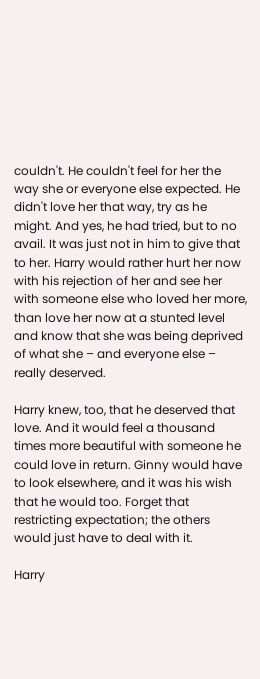couldn't. He couldn't feel for her the way she or everyone else expected. He didn't love her that way, try as he might. And yes, he had tried, but to no avail. It was just not in him to give that to her. Harry would rather hurt her now with his rejection of her and see her with someone else who loved her more, than love her now at a stunted level and know that she was being deprived of what she – and everyone else – really deserved.

Harry knew, too, that he deserved that love. And it would feel a thousand times more beautiful with someone he could love in return. Ginny would have to look elsewhere, and it was his wish that he would too. Forget that restricting expectation; the others would just have to deal with it.

Harry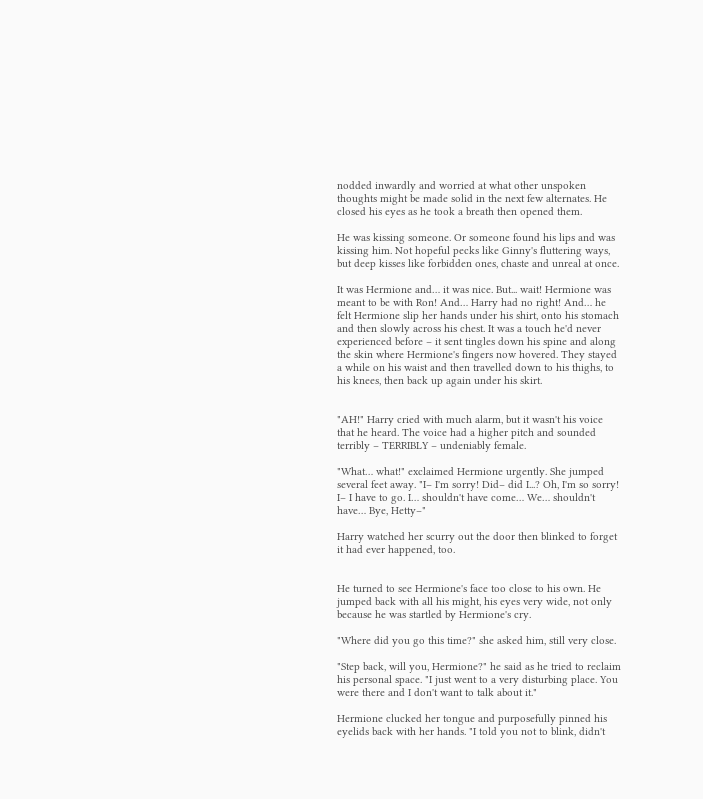nodded inwardly and worried at what other unspoken thoughts might be made solid in the next few alternates. He closed his eyes as he took a breath then opened them.

He was kissing someone. Or someone found his lips and was kissing him. Not hopeful pecks like Ginny's fluttering ways, but deep kisses like forbidden ones, chaste and unreal at once.

It was Hermione and… it was nice. But... wait! Hermione was meant to be with Ron! And… Harry had no right! And… he felt Hermione slip her hands under his shirt, onto his stomach and then slowly across his chest. It was a touch he'd never experienced before – it sent tingles down his spine and along the skin where Hermione's fingers now hovered. They stayed a while on his waist and then travelled down to his thighs, to his knees, then back up again under his skirt.


"AH!" Harry cried with much alarm, but it wasn't his voice that he heard. The voice had a higher pitch and sounded terribly – TERRIBLY – undeniably female.

"What… what!" exclaimed Hermione urgently. She jumped several feet away. "I– I'm sorry! Did– did I...? Oh, I'm so sorry! I– I have to go. I… shouldn't have come… We… shouldn't have… Bye, Hetty–"

Harry watched her scurry out the door then blinked to forget it had ever happened, too.


He turned to see Hermione's face too close to his own. He jumped back with all his might, his eyes very wide, not only because he was startled by Hermione's cry.

"Where did you go this time?" she asked him, still very close.

"Step back, will you, Hermione?" he said as he tried to reclaim his personal space. "I just went to a very disturbing place. You were there and I don't want to talk about it."

Hermione clucked her tongue and purposefully pinned his eyelids back with her hands. "I told you not to blink, didn't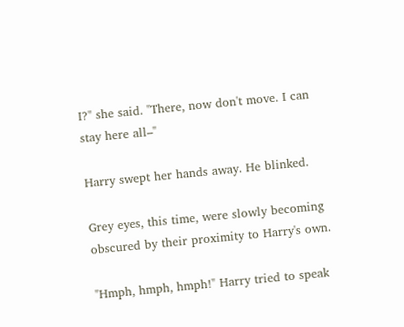I?" she said. "There, now don't move. I can stay here all–"

Harry swept her hands away. He blinked.

Grey eyes, this time, were slowly becoming obscured by their proximity to Harry's own.

"Hmph, hmph, hmph!" Harry tried to speak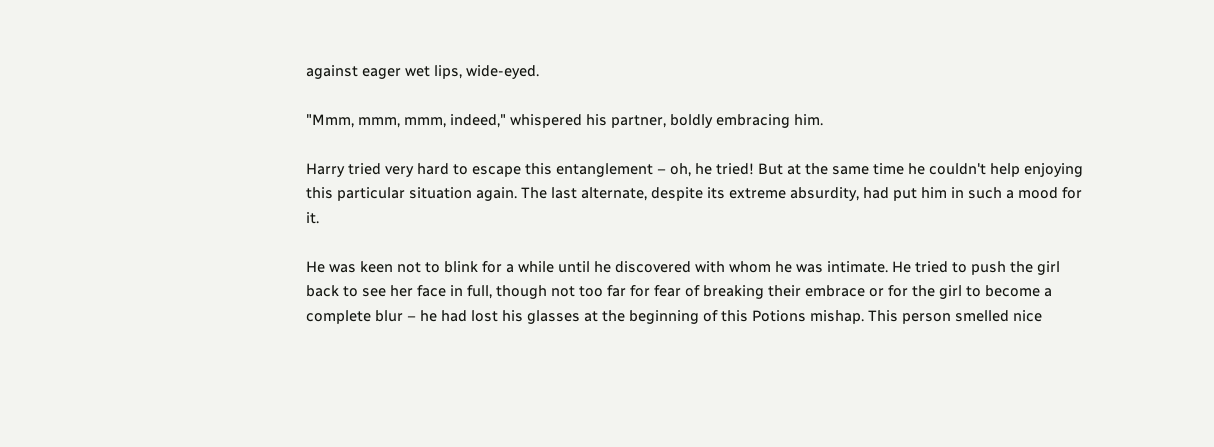against eager wet lips, wide-eyed.

"Mmm, mmm, mmm, indeed," whispered his partner, boldly embracing him.

Harry tried very hard to escape this entanglement – oh, he tried! But at the same time he couldn't help enjoying this particular situation again. The last alternate, despite its extreme absurdity, had put him in such a mood for it.

He was keen not to blink for a while until he discovered with whom he was intimate. He tried to push the girl back to see her face in full, though not too far for fear of breaking their embrace or for the girl to become a complete blur – he had lost his glasses at the beginning of this Potions mishap. This person smelled nice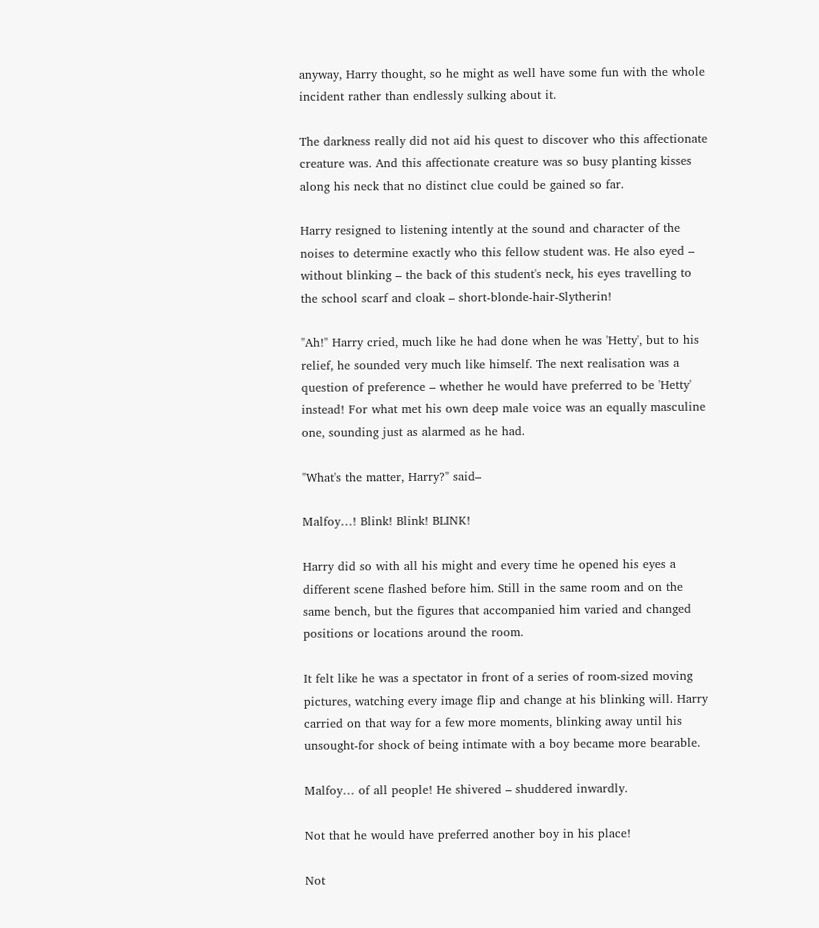anyway, Harry thought, so he might as well have some fun with the whole incident rather than endlessly sulking about it.

The darkness really did not aid his quest to discover who this affectionate creature was. And this affectionate creature was so busy planting kisses along his neck that no distinct clue could be gained so far.

Harry resigned to listening intently at the sound and character of the noises to determine exactly who this fellow student was. He also eyed – without blinking – the back of this student's neck, his eyes travelling to the school scarf and cloak – short-blonde-hair-Slytherin!

"Ah!" Harry cried, much like he had done when he was 'Hetty', but to his relief, he sounded very much like himself. The next realisation was a question of preference – whether he would have preferred to be 'Hetty' instead! For what met his own deep male voice was an equally masculine one, sounding just as alarmed as he had.

"What's the matter, Harry?" said–

Malfoy…! Blink! Blink! BLINK!

Harry did so with all his might and every time he opened his eyes a different scene flashed before him. Still in the same room and on the same bench, but the figures that accompanied him varied and changed positions or locations around the room.

It felt like he was a spectator in front of a series of room-sized moving pictures, watching every image flip and change at his blinking will. Harry carried on that way for a few more moments, blinking away until his unsought-for shock of being intimate with a boy became more bearable.

Malfoy… of all people! He shivered – shuddered inwardly.

Not that he would have preferred another boy in his place!

Not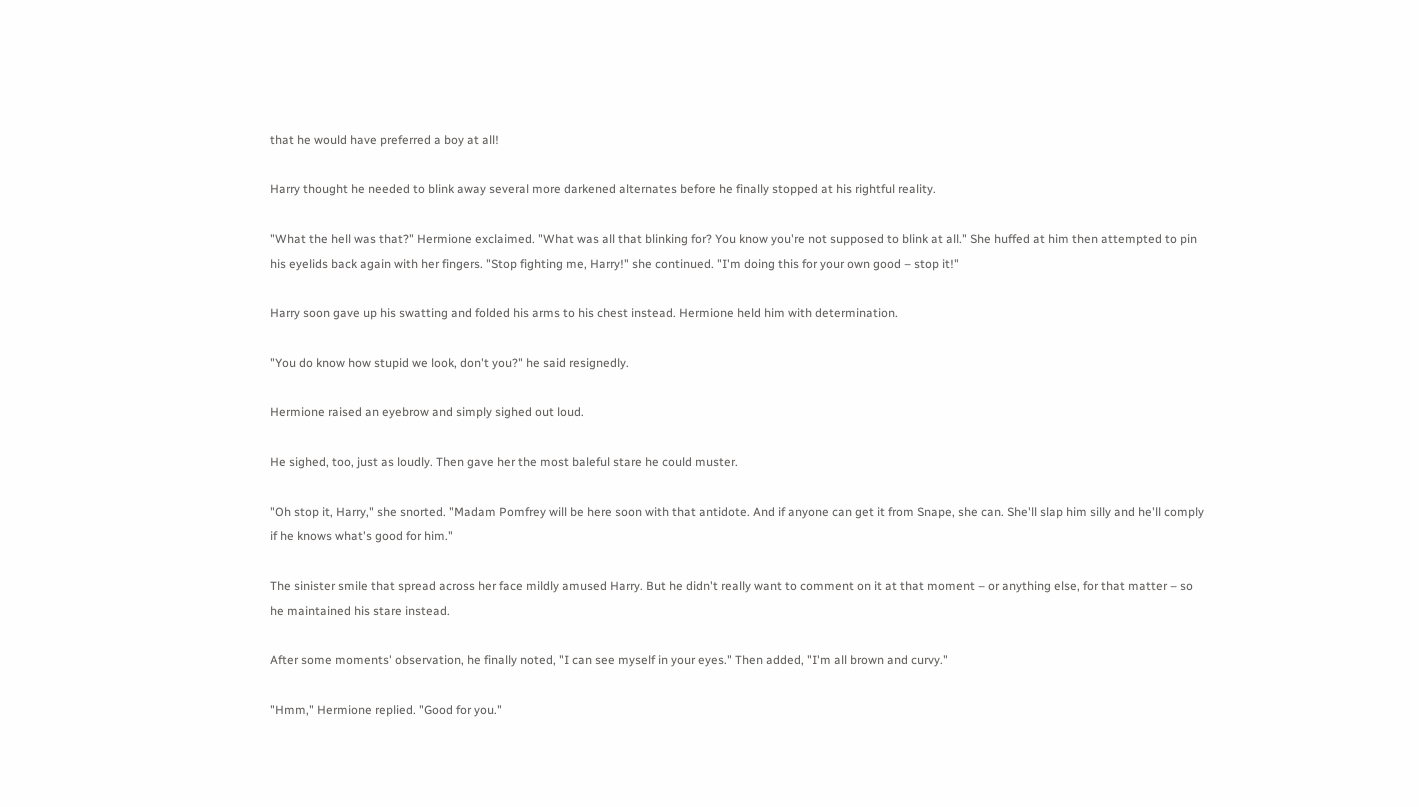that he would have preferred a boy at all!

Harry thought he needed to blink away several more darkened alternates before he finally stopped at his rightful reality.

"What the hell was that?" Hermione exclaimed. "What was all that blinking for? You know you're not supposed to blink at all." She huffed at him then attempted to pin his eyelids back again with her fingers. "Stop fighting me, Harry!" she continued. "I'm doing this for your own good – stop it!"

Harry soon gave up his swatting and folded his arms to his chest instead. Hermione held him with determination.

"You do know how stupid we look, don't you?" he said resignedly.

Hermione raised an eyebrow and simply sighed out loud.

He sighed, too, just as loudly. Then gave her the most baleful stare he could muster.

"Oh stop it, Harry," she snorted. "Madam Pomfrey will be here soon with that antidote. And if anyone can get it from Snape, she can. She'll slap him silly and he'll comply if he knows what's good for him."

The sinister smile that spread across her face mildly amused Harry. But he didn't really want to comment on it at that moment – or anything else, for that matter – so he maintained his stare instead.

After some moments' observation, he finally noted, "I can see myself in your eyes." Then added, "I'm all brown and curvy."

"Hmm," Hermione replied. "Good for you."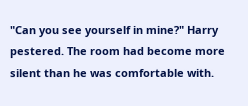"Can you see yourself in mine?" Harry pestered. The room had become more silent than he was comfortable with.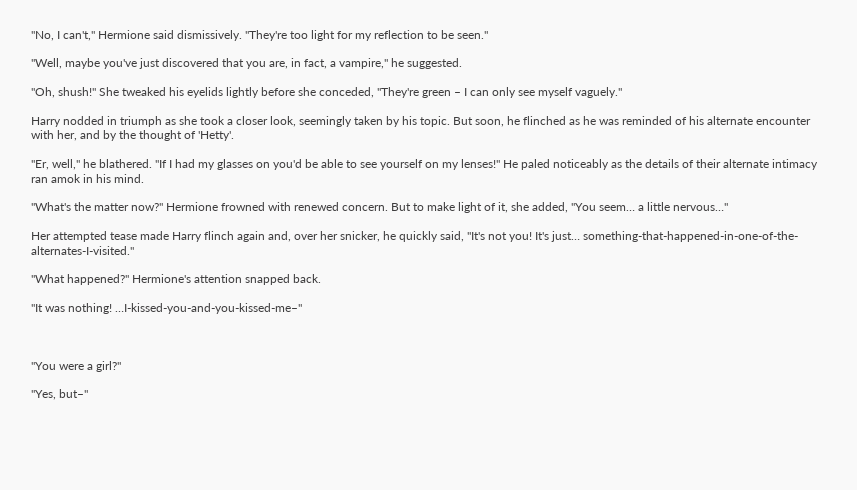"No, I can't," Hermione said dismissively. "They're too light for my reflection to be seen."

"Well, maybe you've just discovered that you are, in fact, a vampire," he suggested.

"Oh, shush!" She tweaked his eyelids lightly before she conceded, "They're green – I can only see myself vaguely."

Harry nodded in triumph as she took a closer look, seemingly taken by his topic. But soon, he flinched as he was reminded of his alternate encounter with her, and by the thought of 'Hetty'.

"Er, well," he blathered. "If I had my glasses on you'd be able to see yourself on my lenses!" He paled noticeably as the details of their alternate intimacy ran amok in his mind.

"What's the matter now?" Hermione frowned with renewed concern. But to make light of it, she added, "You seem… a little nervous…"

Her attempted tease made Harry flinch again and, over her snicker, he quickly said, "It's not you! It's just… something-that-happened-in-one-of-the-alternates-I-visited."

"What happened?" Hermione's attention snapped back.

"It was nothing! …I-kissed-you-and-you-kissed-me–"



"You were a girl?"

"Yes, but–"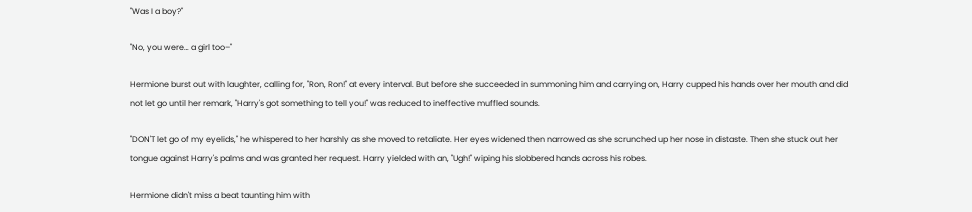"Was I a boy?"

"No, you were… a girl too–"

Hermione burst out with laughter, calling for, "Ron, Ron!" at every interval. But before she succeeded in summoning him and carrying on, Harry cupped his hands over her mouth and did not let go until her remark, "Harry's got something to tell you!" was reduced to ineffective muffled sounds.

"DON'T let go of my eyelids," he whispered to her harshly as she moved to retaliate. Her eyes widened then narrowed as she scrunched up her nose in distaste. Then she stuck out her tongue against Harry's palms and was granted her request. Harry yielded with an, "Ugh!" wiping his slobbered hands across his robes.

Hermione didn't miss a beat taunting him with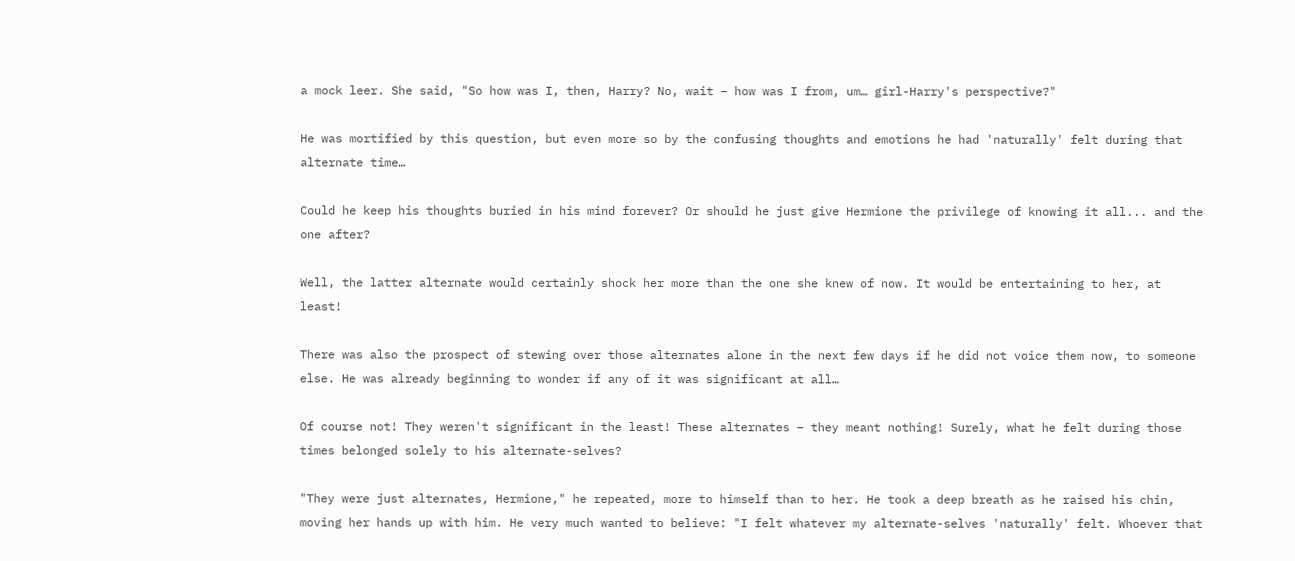a mock leer. She said, "So how was I, then, Harry? No, wait – how was I from, um… girl-Harry's perspective?"

He was mortified by this question, but even more so by the confusing thoughts and emotions he had 'naturally' felt during that alternate time…

Could he keep his thoughts buried in his mind forever? Or should he just give Hermione the privilege of knowing it all... and the one after?

Well, the latter alternate would certainly shock her more than the one she knew of now. It would be entertaining to her, at least!

There was also the prospect of stewing over those alternates alone in the next few days if he did not voice them now, to someone else. He was already beginning to wonder if any of it was significant at all…

Of course not! They weren't significant in the least! These alternates – they meant nothing! Surely, what he felt during those times belonged solely to his alternate-selves?

"They were just alternates, Hermione," he repeated, more to himself than to her. He took a deep breath as he raised his chin, moving her hands up with him. He very much wanted to believe: "I felt whatever my alternate-selves 'naturally' felt. Whoever that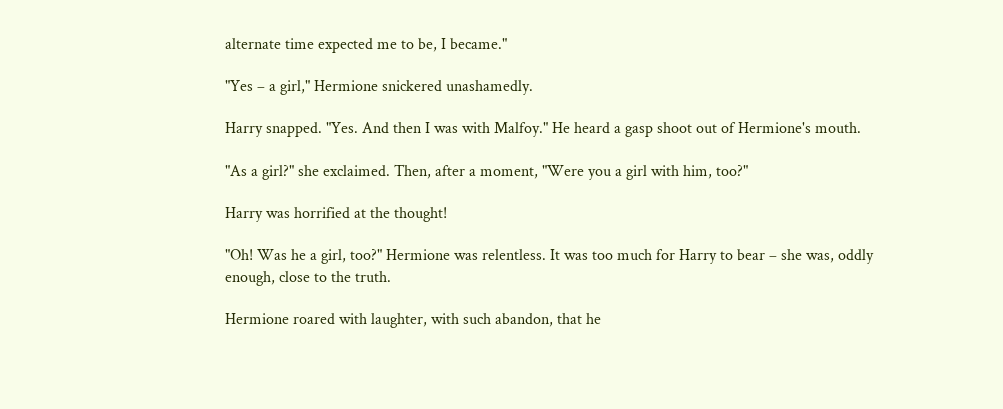alternate time expected me to be, I became."

"Yes – a girl," Hermione snickered unashamedly.

Harry snapped. "Yes. And then I was with Malfoy." He heard a gasp shoot out of Hermione's mouth.

"As a girl?" she exclaimed. Then, after a moment, "Were you a girl with him, too?"

Harry was horrified at the thought!

"Oh! Was he a girl, too?" Hermione was relentless. It was too much for Harry to bear – she was, oddly enough, close to the truth.

Hermione roared with laughter, with such abandon, that he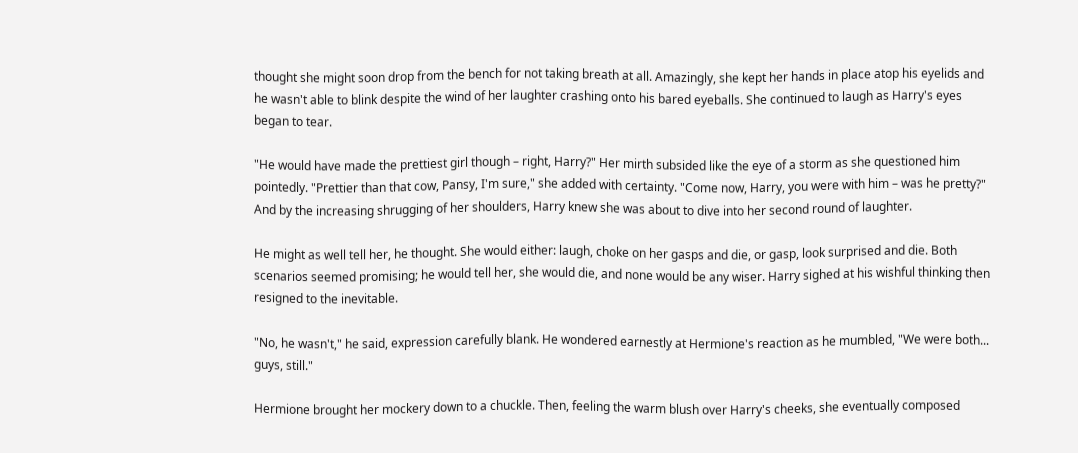thought she might soon drop from the bench for not taking breath at all. Amazingly, she kept her hands in place atop his eyelids and he wasn't able to blink despite the wind of her laughter crashing onto his bared eyeballs. She continued to laugh as Harry's eyes began to tear.

"He would have made the prettiest girl though – right, Harry?" Her mirth subsided like the eye of a storm as she questioned him pointedly. "Prettier than that cow, Pansy, I'm sure," she added with certainty. "Come now, Harry, you were with him – was he pretty?" And by the increasing shrugging of her shoulders, Harry knew she was about to dive into her second round of laughter.

He might as well tell her, he thought. She would either: laugh, choke on her gasps and die, or gasp, look surprised and die. Both scenarios seemed promising; he would tell her, she would die, and none would be any wiser. Harry sighed at his wishful thinking then resigned to the inevitable.

"No, he wasn't," he said, expression carefully blank. He wondered earnestly at Hermione's reaction as he mumbled, "We were both... guys, still."

Hermione brought her mockery down to a chuckle. Then, feeling the warm blush over Harry's cheeks, she eventually composed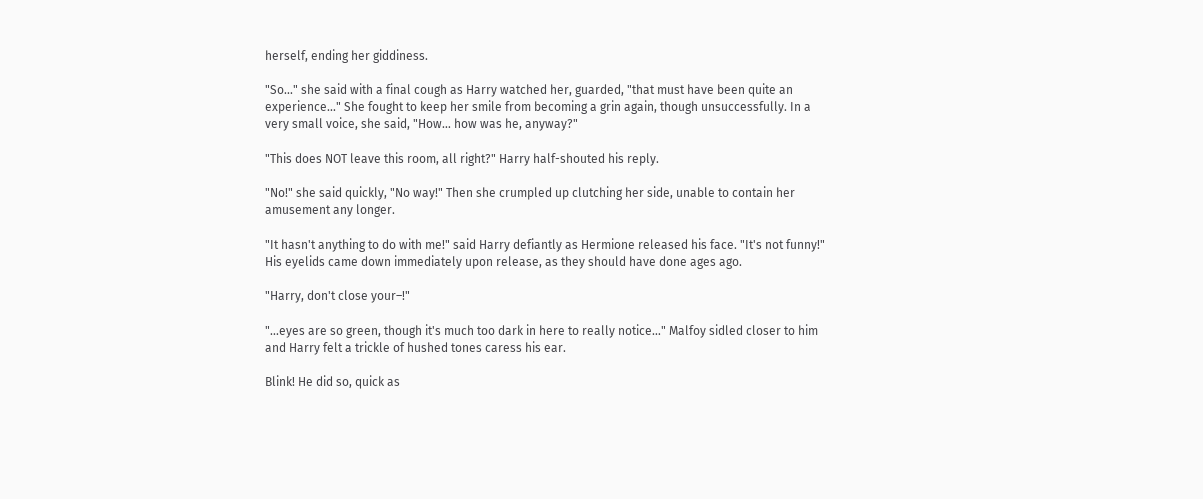herself, ending her giddiness.

"So..." she said with a final cough as Harry watched her, guarded, "that must have been quite an experience..." She fought to keep her smile from becoming a grin again, though unsuccessfully. In a very small voice, she said, "How… how was he, anyway?"

"This does NOT leave this room, all right?" Harry half-shouted his reply.

"No!" she said quickly, "No way!" Then she crumpled up clutching her side, unable to contain her amusement any longer.

"It hasn't anything to do with me!" said Harry defiantly as Hermione released his face. "It's not funny!" His eyelids came down immediately upon release, as they should have done ages ago.

"Harry, don't close your–!"

"...eyes are so green, though it's much too dark in here to really notice…" Malfoy sidled closer to him and Harry felt a trickle of hushed tones caress his ear.

Blink! He did so, quick as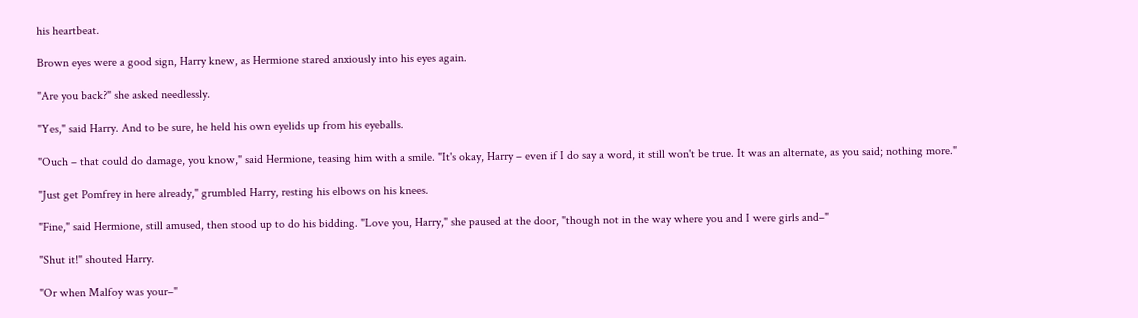his heartbeat.

Brown eyes were a good sign, Harry knew, as Hermione stared anxiously into his eyes again.

"Are you back?" she asked needlessly.

"Yes," said Harry. And to be sure, he held his own eyelids up from his eyeballs.

"Ouch – that could do damage, you know," said Hermione, teasing him with a smile. "It's okay, Harry – even if I do say a word, it still won't be true. It was an alternate, as you said; nothing more."

"Just get Pomfrey in here already," grumbled Harry, resting his elbows on his knees.

"Fine," said Hermione, still amused, then stood up to do his bidding. "Love you, Harry," she paused at the door, "though not in the way where you and I were girls and–"

"Shut it!" shouted Harry.

"Or when Malfoy was your–"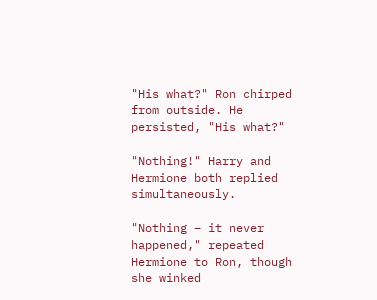"His what?" Ron chirped from outside. He persisted, "His what?"

"Nothing!" Harry and Hermione both replied simultaneously.

"Nothing – it never happened," repeated Hermione to Ron, though she winked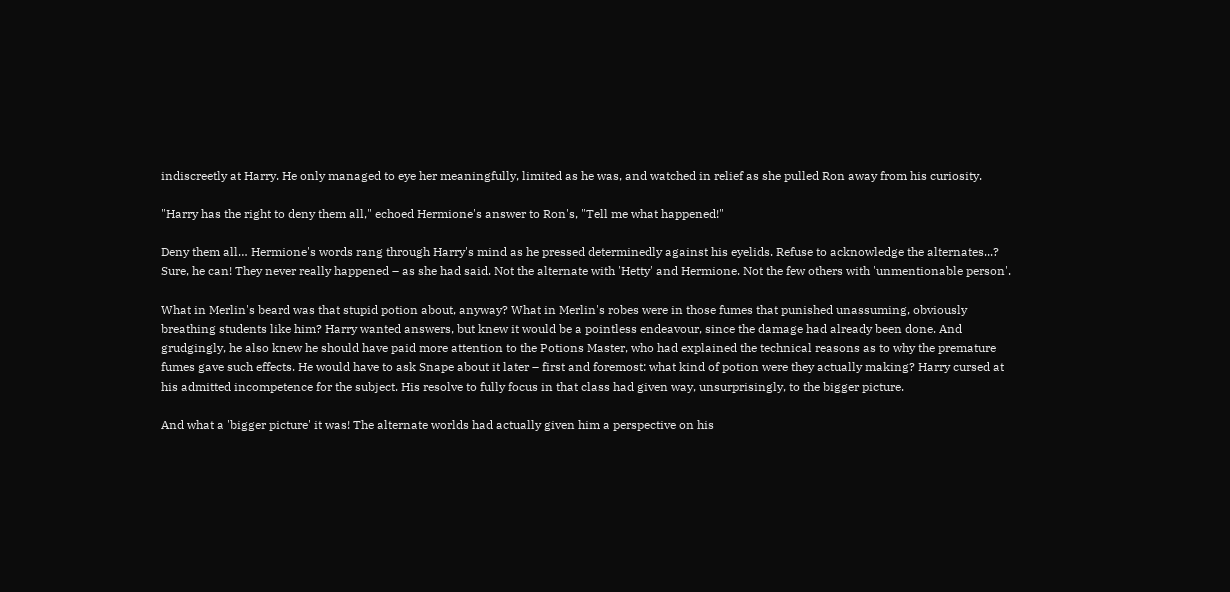indiscreetly at Harry. He only managed to eye her meaningfully, limited as he was, and watched in relief as she pulled Ron away from his curiosity.

"Harry has the right to deny them all," echoed Hermione's answer to Ron's, "Tell me what happened!"

Deny them all… Hermione's words rang through Harry's mind as he pressed determinedly against his eyelids. Refuse to acknowledge the alternates...? Sure, he can! They never really happened – as she had said. Not the alternate with 'Hetty' and Hermione. Not the few others with 'unmentionable person'.

What in Merlin's beard was that stupid potion about, anyway? What in Merlin's robes were in those fumes that punished unassuming, obviously breathing students like him? Harry wanted answers, but knew it would be a pointless endeavour, since the damage had already been done. And grudgingly, he also knew he should have paid more attention to the Potions Master, who had explained the technical reasons as to why the premature fumes gave such effects. He would have to ask Snape about it later – first and foremost: what kind of potion were they actually making? Harry cursed at his admitted incompetence for the subject. His resolve to fully focus in that class had given way, unsurprisingly, to the bigger picture.

And what a 'bigger picture' it was! The alternate worlds had actually given him a perspective on his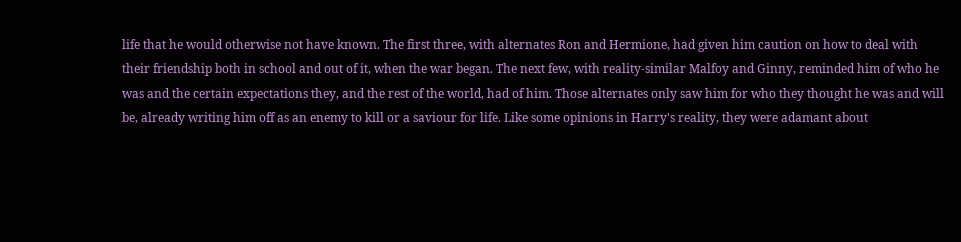life that he would otherwise not have known. The first three, with alternates Ron and Hermione, had given him caution on how to deal with their friendship both in school and out of it, when the war began. The next few, with reality-similar Malfoy and Ginny, reminded him of who he was and the certain expectations they, and the rest of the world, had of him. Those alternates only saw him for who they thought he was and will be, already writing him off as an enemy to kill or a saviour for life. Like some opinions in Harry's reality, they were adamant about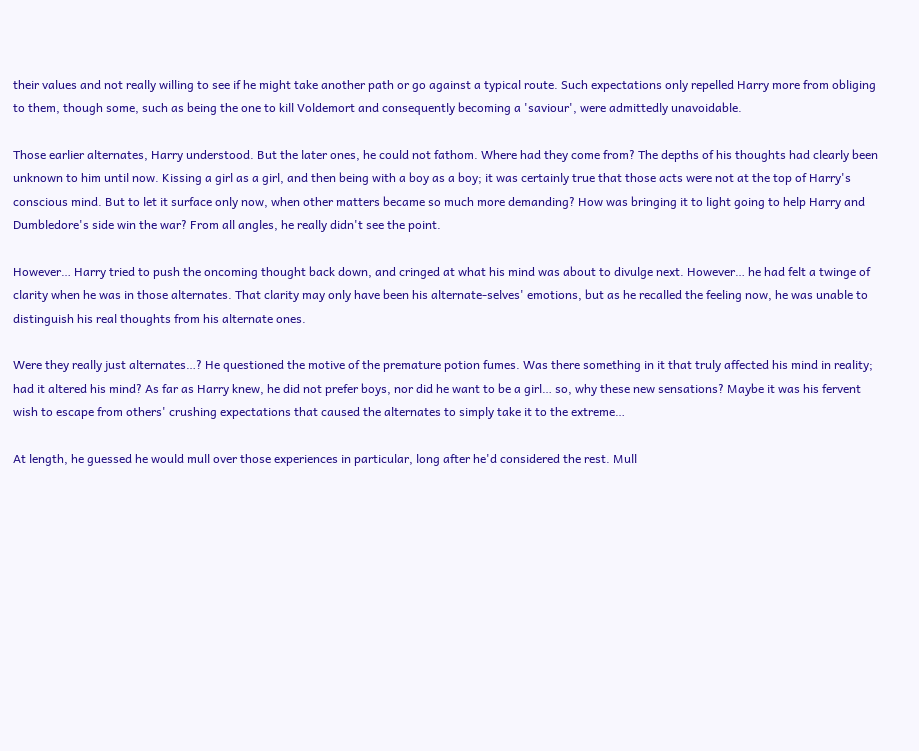their values and not really willing to see if he might take another path or go against a typical route. Such expectations only repelled Harry more from obliging to them, though some, such as being the one to kill Voldemort and consequently becoming a 'saviour', were admittedly unavoidable.

Those earlier alternates, Harry understood. But the later ones, he could not fathom. Where had they come from? The depths of his thoughts had clearly been unknown to him until now. Kissing a girl as a girl, and then being with a boy as a boy; it was certainly true that those acts were not at the top of Harry's conscious mind. But to let it surface only now, when other matters became so much more demanding? How was bringing it to light going to help Harry and Dumbledore's side win the war? From all angles, he really didn't see the point.

However… Harry tried to push the oncoming thought back down, and cringed at what his mind was about to divulge next. However… he had felt a twinge of clarity when he was in those alternates. That clarity may only have been his alternate-selves' emotions, but as he recalled the feeling now, he was unable to distinguish his real thoughts from his alternate ones.

Were they really just alternates…? He questioned the motive of the premature potion fumes. Was there something in it that truly affected his mind in reality; had it altered his mind? As far as Harry knew, he did not prefer boys, nor did he want to be a girl… so, why these new sensations? Maybe it was his fervent wish to escape from others' crushing expectations that caused the alternates to simply take it to the extreme…

At length, he guessed he would mull over those experiences in particular, long after he'd considered the rest. Mull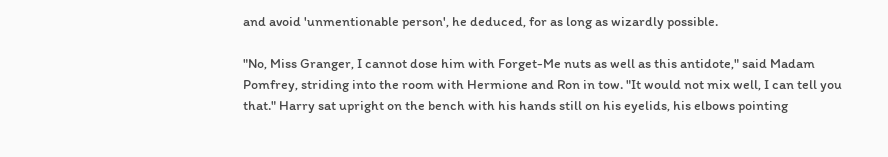and avoid 'unmentionable person', he deduced, for as long as wizardly possible.

"No, Miss Granger, I cannot dose him with Forget-Me nuts as well as this antidote," said Madam Pomfrey, striding into the room with Hermione and Ron in tow. "It would not mix well, I can tell you that." Harry sat upright on the bench with his hands still on his eyelids, his elbows pointing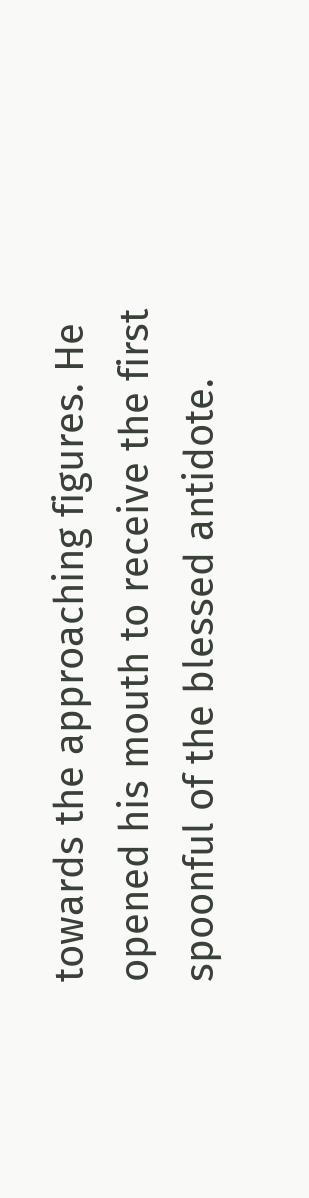towards the approaching figures. He opened his mouth to receive the first spoonful of the blessed antidote.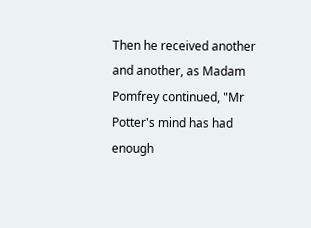Then he received another and another, as Madam Pomfrey continued, "Mr Potter's mind has had enough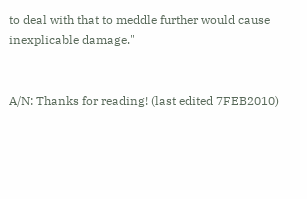to deal with that to meddle further would cause inexplicable damage."


A/N: Thanks for reading! (last edited 7FEB2010)